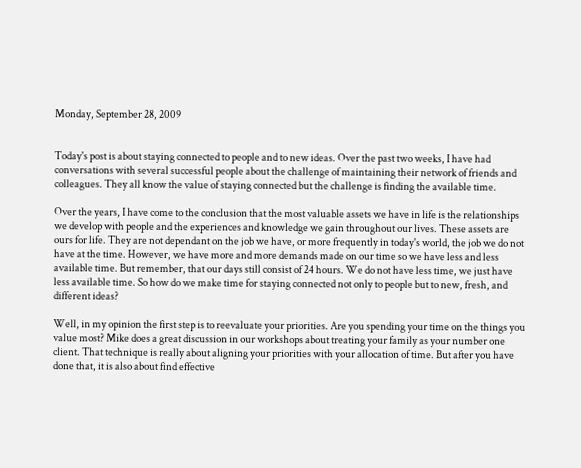Monday, September 28, 2009


Today's post is about staying connected to people and to new ideas. Over the past two weeks, I have had conversations with several successful people about the challenge of maintaining their network of friends and colleagues. They all know the value of staying connected but the challenge is finding the available time.

Over the years, I have come to the conclusion that the most valuable assets we have in life is the relationships we develop with people and the experiences and knowledge we gain throughout our lives. These assets are ours for life. They are not dependant on the job we have, or more frequently in today's world, the job we do not have at the time. However, we have more and more demands made on our time so we have less and less available time. But remember, that our days still consist of 24 hours. We do not have less time, we just have less available time. So how do we make time for staying connected not only to people but to new, fresh, and different ideas?

Well, in my opinion the first step is to reevaluate your priorities. Are you spending your time on the things you value most? Mike does a great discussion in our workshops about treating your family as your number one client. That technique is really about aligning your priorities with your allocation of time. But after you have done that, it is also about find effective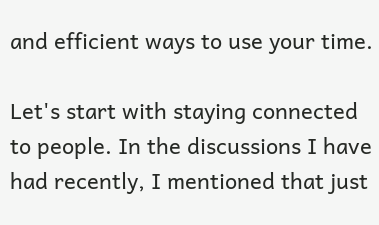and efficient ways to use your time.

Let's start with staying connected to people. In the discussions I have had recently, I mentioned that just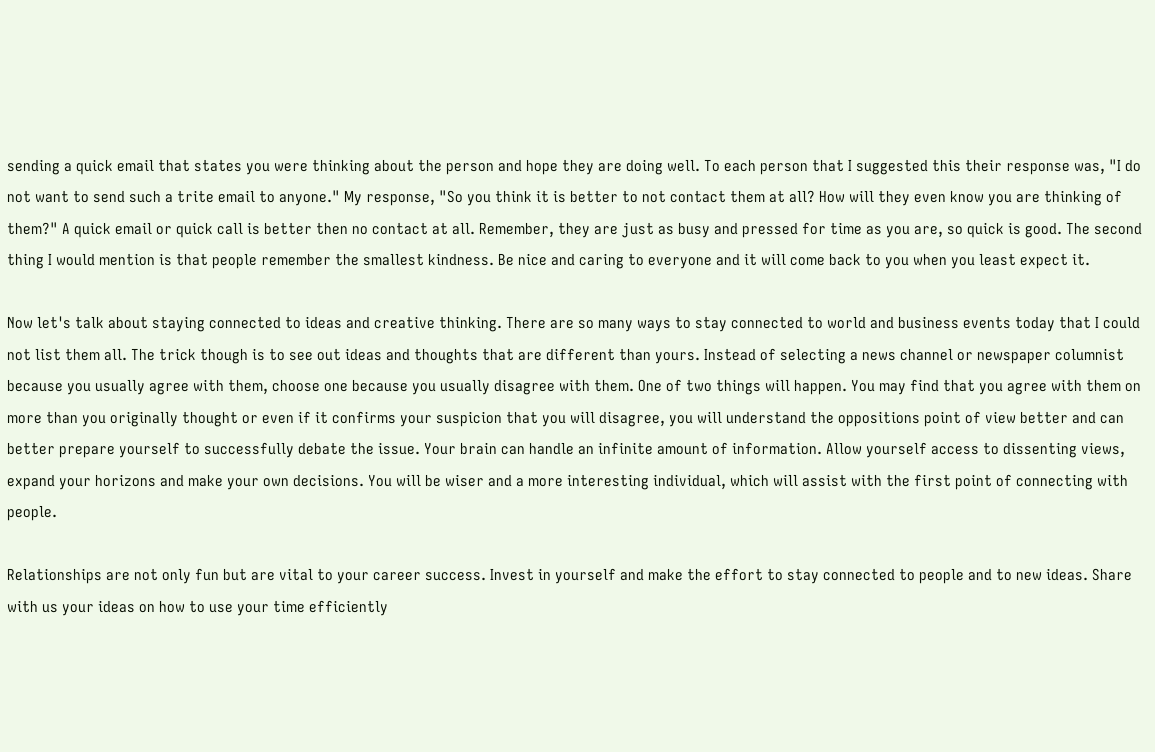sending a quick email that states you were thinking about the person and hope they are doing well. To each person that I suggested this their response was, "I do not want to send such a trite email to anyone." My response, "So you think it is better to not contact them at all? How will they even know you are thinking of them?" A quick email or quick call is better then no contact at all. Remember, they are just as busy and pressed for time as you are, so quick is good. The second thing I would mention is that people remember the smallest kindness. Be nice and caring to everyone and it will come back to you when you least expect it.

Now let's talk about staying connected to ideas and creative thinking. There are so many ways to stay connected to world and business events today that I could not list them all. The trick though is to see out ideas and thoughts that are different than yours. Instead of selecting a news channel or newspaper columnist because you usually agree with them, choose one because you usually disagree with them. One of two things will happen. You may find that you agree with them on more than you originally thought or even if it confirms your suspicion that you will disagree, you will understand the oppositions point of view better and can better prepare yourself to successfully debate the issue. Your brain can handle an infinite amount of information. Allow yourself access to dissenting views, expand your horizons and make your own decisions. You will be wiser and a more interesting individual, which will assist with the first point of connecting with people.

Relationships are not only fun but are vital to your career success. Invest in yourself and make the effort to stay connected to people and to new ideas. Share with us your ideas on how to use your time efficiently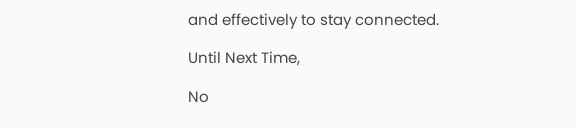and effectively to stay connected.

Until Next Time,

No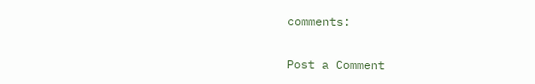comments:

Post a Comment